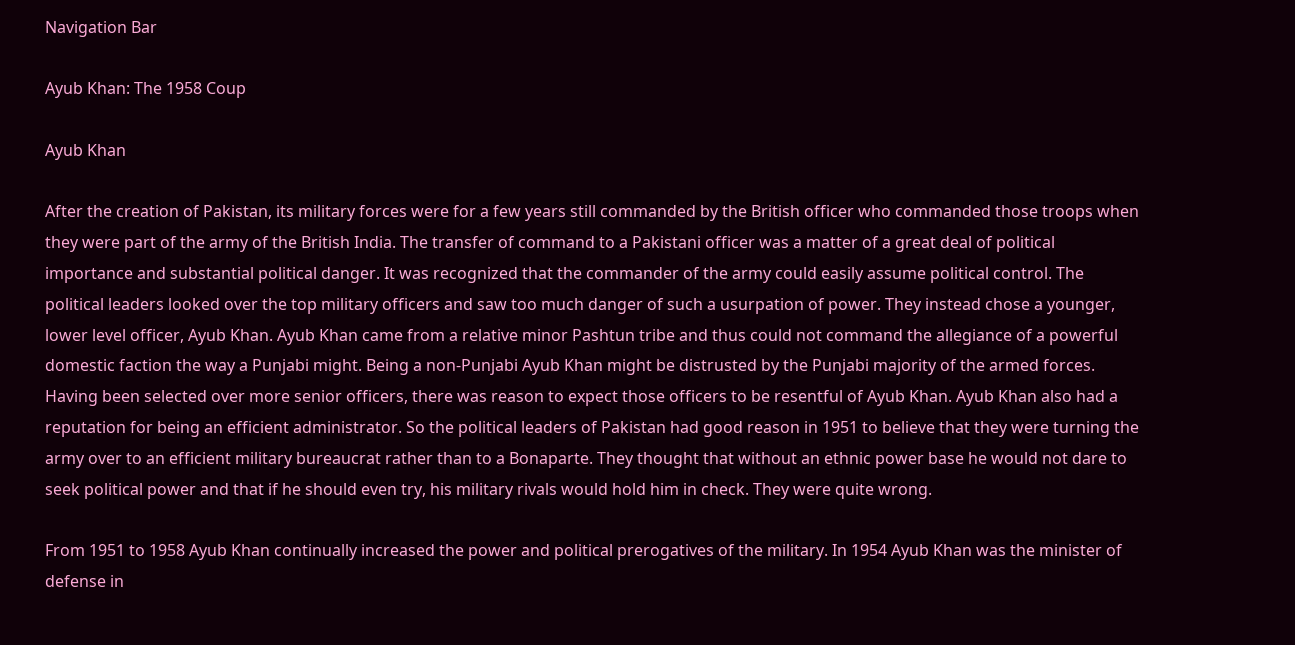Navigation Bar

Ayub Khan: The 1958 Coup

Ayub Khan

After the creation of Pakistan, its military forces were for a few years still commanded by the British officer who commanded those troops when they were part of the army of the British India. The transfer of command to a Pakistani officer was a matter of a great deal of political importance and substantial political danger. It was recognized that the commander of the army could easily assume political control. The political leaders looked over the top military officers and saw too much danger of such a usurpation of power. They instead chose a younger, lower level officer, Ayub Khan. Ayub Khan came from a relative minor Pashtun tribe and thus could not command the allegiance of a powerful domestic faction the way a Punjabi might. Being a non-Punjabi Ayub Khan might be distrusted by the Punjabi majority of the armed forces. Having been selected over more senior officers, there was reason to expect those officers to be resentful of Ayub Khan. Ayub Khan also had a reputation for being an efficient administrator. So the political leaders of Pakistan had good reason in 1951 to believe that they were turning the army over to an efficient military bureaucrat rather than to a Bonaparte. They thought that without an ethnic power base he would not dare to seek political power and that if he should even try, his military rivals would hold him in check. They were quite wrong.

From 1951 to 1958 Ayub Khan continually increased the power and political prerogatives of the military. In 1954 Ayub Khan was the minister of defense in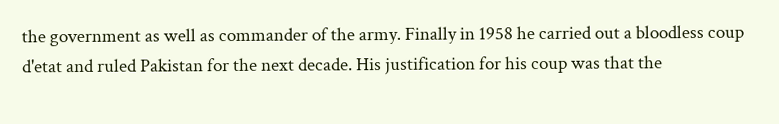the government as well as commander of the army. Finally in 1958 he carried out a bloodless coup d'etat and ruled Pakistan for the next decade. His justification for his coup was that the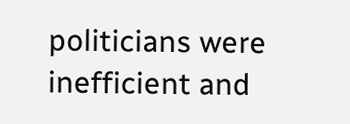politicians were inefficient and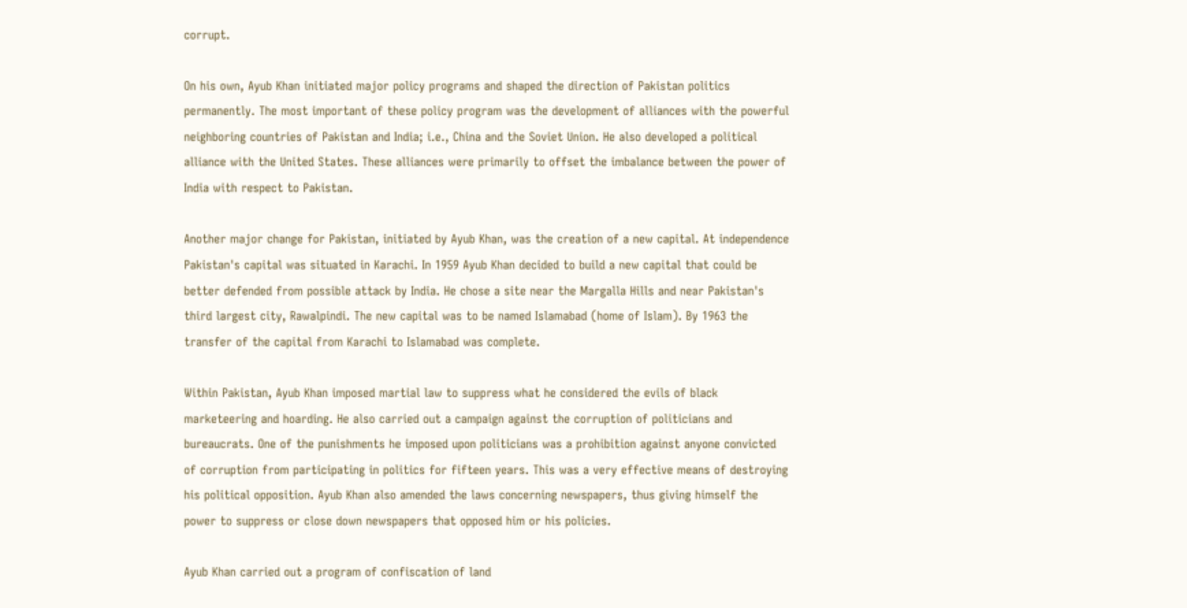corrupt.

On his own, Ayub Khan initiated major policy programs and shaped the direction of Pakistan politics permanently. The most important of these policy program was the development of alliances with the powerful neighboring countries of Pakistan and India; i.e., China and the Soviet Union. He also developed a political alliance with the United States. These alliances were primarily to offset the imbalance between the power of India with respect to Pakistan.

Another major change for Pakistan, initiated by Ayub Khan, was the creation of a new capital. At independence Pakistan's capital was situated in Karachi. In 1959 Ayub Khan decided to build a new capital that could be better defended from possible attack by India. He chose a site near the Margalla Hills and near Pakistan's third largest city, Rawalpindi. The new capital was to be named Islamabad (home of Islam). By 1963 the transfer of the capital from Karachi to Islamabad was complete.

Within Pakistan, Ayub Khan imposed martial law to suppress what he considered the evils of black marketeering and hoarding. He also carried out a campaign against the corruption of politicians and bureaucrats. One of the punishments he imposed upon politicians was a prohibition against anyone convicted of corruption from participating in politics for fifteen years. This was a very effective means of destroying his political opposition. Ayub Khan also amended the laws concerning newspapers, thus giving himself the power to suppress or close down newspapers that opposed him or his policies.

Ayub Khan carried out a program of confiscation of land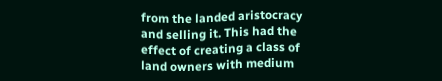from the landed aristocracy and selling it. This had the effect of creating a class of land owners with medium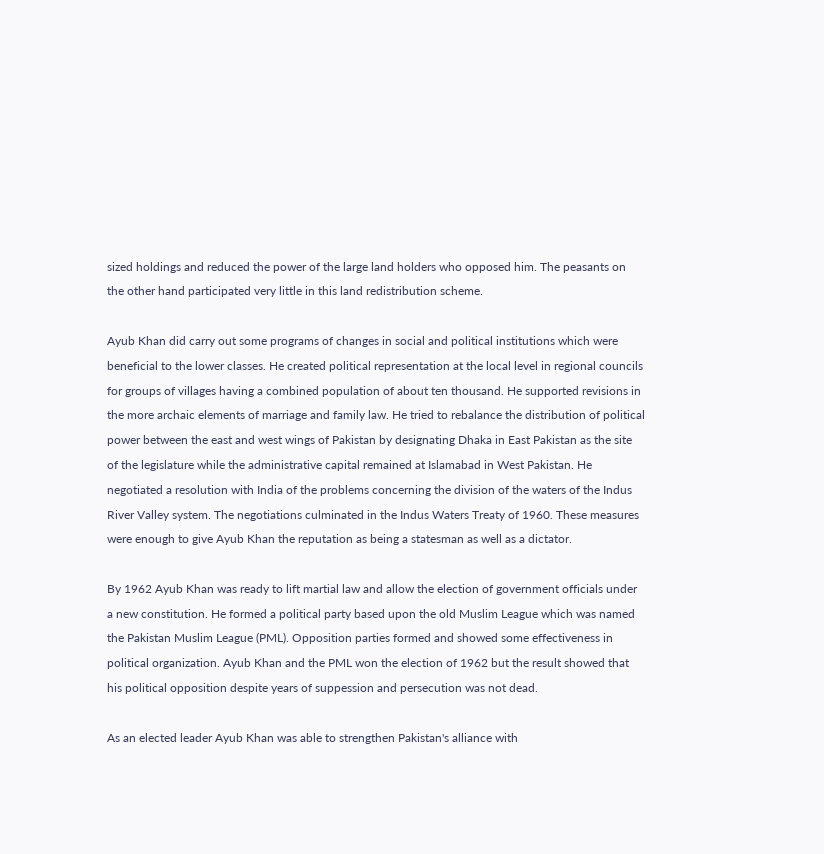sized holdings and reduced the power of the large land holders who opposed him. The peasants on the other hand participated very little in this land redistribution scheme.

Ayub Khan did carry out some programs of changes in social and political institutions which were beneficial to the lower classes. He created political representation at the local level in regional councils for groups of villages having a combined population of about ten thousand. He supported revisions in the more archaic elements of marriage and family law. He tried to rebalance the distribution of political power between the east and west wings of Pakistan by designating Dhaka in East Pakistan as the site of the legislature while the administrative capital remained at Islamabad in West Pakistan. He negotiated a resolution with India of the problems concerning the division of the waters of the Indus River Valley system. The negotiations culminated in the Indus Waters Treaty of 1960. These measures were enough to give Ayub Khan the reputation as being a statesman as well as a dictator.

By 1962 Ayub Khan was ready to lift martial law and allow the election of government officials under a new constitution. He formed a political party based upon the old Muslim League which was named the Pakistan Muslim League (PML). Opposition parties formed and showed some effectiveness in political organization. Ayub Khan and the PML won the election of 1962 but the result showed that his political opposition despite years of suppession and persecution was not dead.

As an elected leader Ayub Khan was able to strengthen Pakistan's alliance with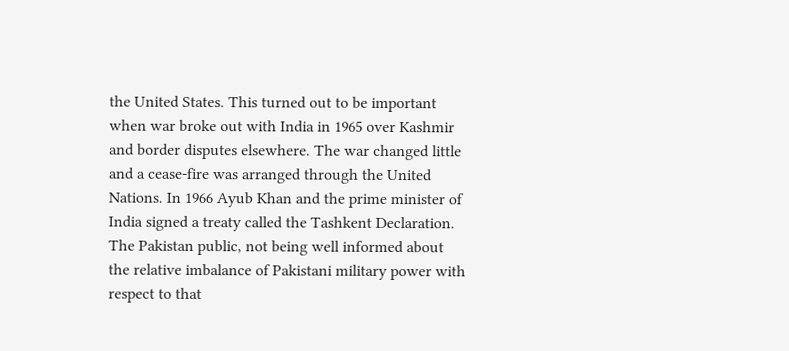the United States. This turned out to be important when war broke out with India in 1965 over Kashmir and border disputes elsewhere. The war changed little and a cease-fire was arranged through the United Nations. In 1966 Ayub Khan and the prime minister of India signed a treaty called the Tashkent Declaration. The Pakistan public, not being well informed about the relative imbalance of Pakistani military power with respect to that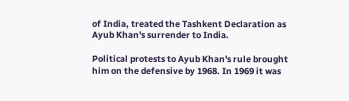of India, treated the Tashkent Declaration as Ayub Khan's surrender to India.

Political protests to Ayub Khan's rule brought him on the defensive by 1968. In 1969 it was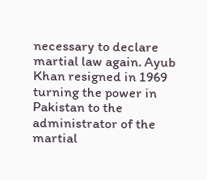necessary to declare martial law again. Ayub Khan resigned in 1969 turning the power in Pakistan to the administrator of the martial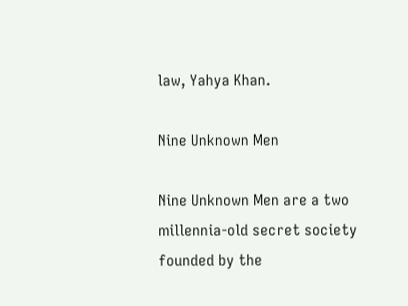law, Yahya Khan.

Nine Unknown Men

Nine Unknown Men are a two millennia-old secret society founded by the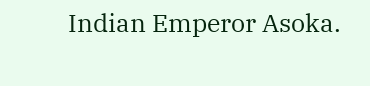Indian Emperor Asoka.